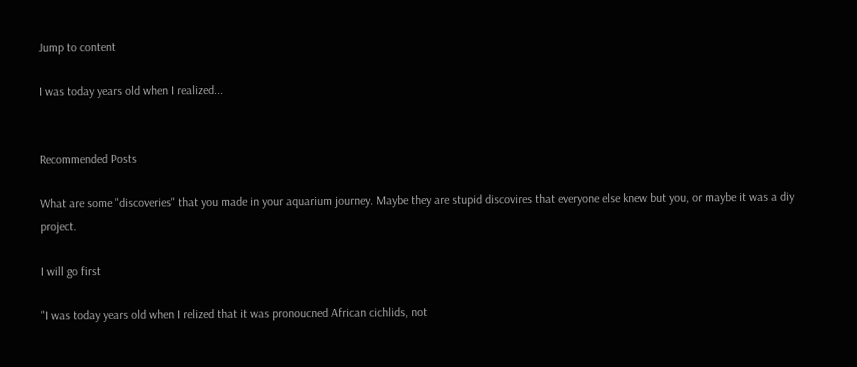Jump to content

I was today years old when I realized...


Recommended Posts

What are some "discoveries" that you made in your aquarium journey. Maybe they are stupid discovires that everyone else knew but you, or maybe it was a diy project.

I will go first

"I was today years old when I relized that it was pronoucned African cichlids, not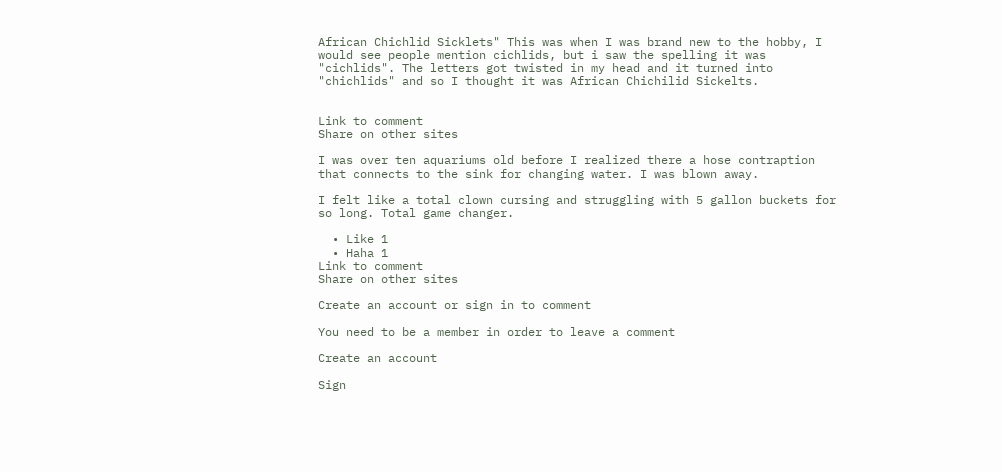African Chichlid Sicklets" This was when I was brand new to the hobby, I would see people mention cichlids, but i saw the spelling it was "cichlids". The letters got twisted in my head and it turned into "chichlids" and so I thought it was African Chichilid Sickelts.


Link to comment
Share on other sites

I was over ten aquariums old before I realized there a hose contraption that connects to the sink for changing water. I was blown away.

I felt like a total clown cursing and struggling with 5 gallon buckets for so long. Total game changer.

  • Like 1
  • Haha 1
Link to comment
Share on other sites

Create an account or sign in to comment

You need to be a member in order to leave a comment

Create an account

Sign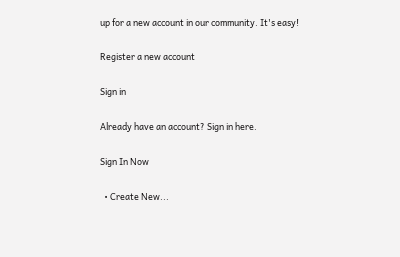up for a new account in our community. It's easy!

Register a new account

Sign in

Already have an account? Sign in here.

Sign In Now

  • Create New...